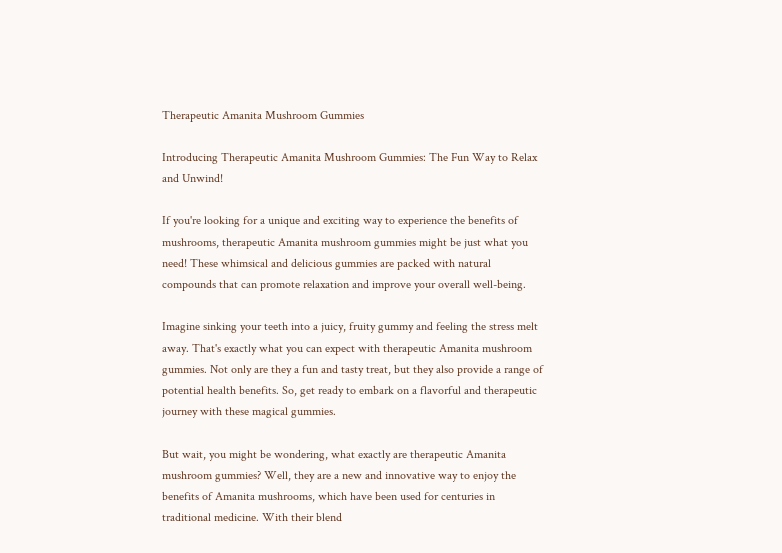Therapeutic Amanita Mushroom Gummies

Introducing Therapeutic Amanita Mushroom Gummies: The Fun Way to Relax and Unwind!

If you're looking for a unique and exciting way to experience the benefits of mushrooms, therapeutic Amanita mushroom gummies might be just what you need! These whimsical and delicious gummies are packed with natural compounds that can promote relaxation and improve your overall well-being.

Imagine sinking your teeth into a juicy, fruity gummy and feeling the stress melt away. That's exactly what you can expect with therapeutic Amanita mushroom gummies. Not only are they a fun and tasty treat, but they also provide a range of potential health benefits. So, get ready to embark on a flavorful and therapeutic journey with these magical gummies.

But wait, you might be wondering, what exactly are therapeutic Amanita mushroom gummies? Well, they are a new and innovative way to enjoy the benefits of Amanita mushrooms, which have been used for centuries in traditional medicine. With their blend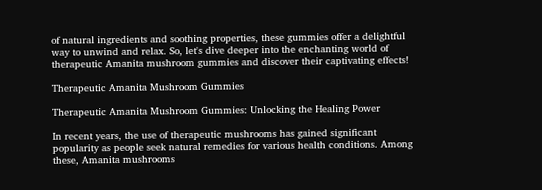of natural ingredients and soothing properties, these gummies offer a delightful way to unwind and relax. So, let's dive deeper into the enchanting world of therapeutic Amanita mushroom gummies and discover their captivating effects!

Therapeutic Amanita Mushroom Gummies

Therapeutic Amanita Mushroom Gummies: Unlocking the Healing Power

In recent years, the use of therapeutic mushrooms has gained significant popularity as people seek natural remedies for various health conditions. Among these, Amanita mushrooms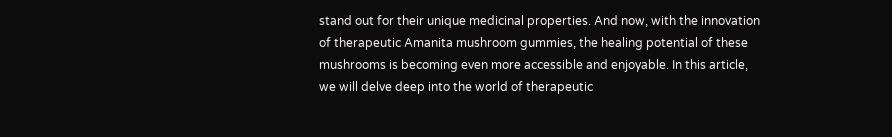stand out for their unique medicinal properties. And now, with the innovation of therapeutic Amanita mushroom gummies, the healing potential of these mushrooms is becoming even more accessible and enjoyable. In this article, we will delve deep into the world of therapeutic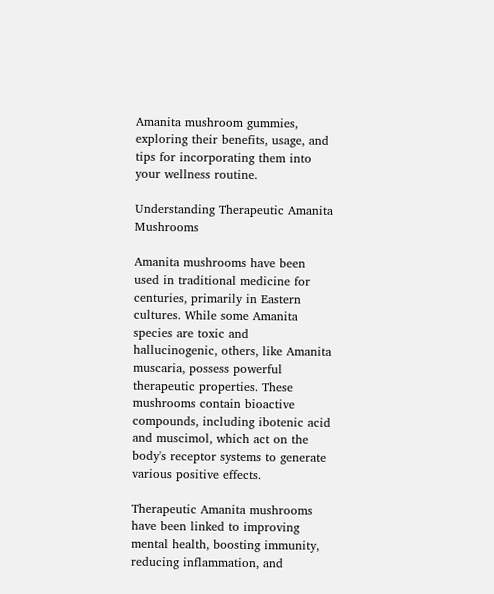Amanita mushroom gummies, exploring their benefits, usage, and tips for incorporating them into your wellness routine.

Understanding Therapeutic Amanita Mushrooms

Amanita mushrooms have been used in traditional medicine for centuries, primarily in Eastern cultures. While some Amanita species are toxic and hallucinogenic, others, like Amanita muscaria, possess powerful therapeutic properties. These mushrooms contain bioactive compounds, including ibotenic acid and muscimol, which act on the body's receptor systems to generate various positive effects.

Therapeutic Amanita mushrooms have been linked to improving mental health, boosting immunity, reducing inflammation, and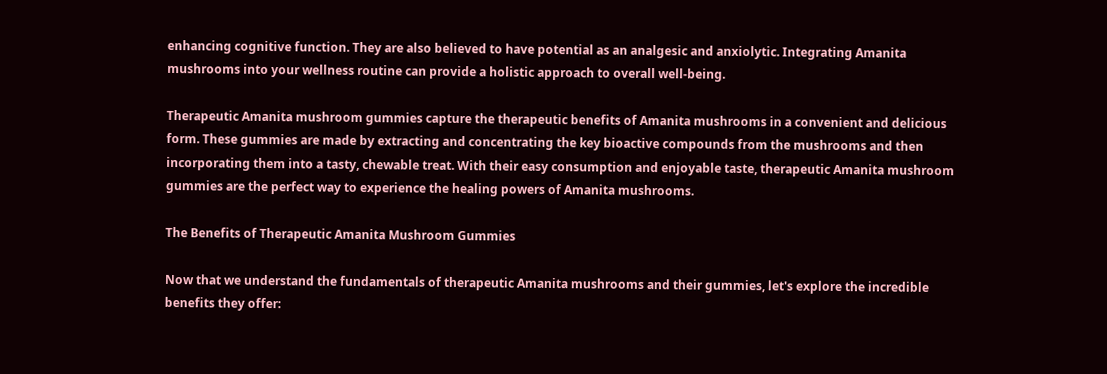enhancing cognitive function. They are also believed to have potential as an analgesic and anxiolytic. Integrating Amanita mushrooms into your wellness routine can provide a holistic approach to overall well-being.

Therapeutic Amanita mushroom gummies capture the therapeutic benefits of Amanita mushrooms in a convenient and delicious form. These gummies are made by extracting and concentrating the key bioactive compounds from the mushrooms and then incorporating them into a tasty, chewable treat. With their easy consumption and enjoyable taste, therapeutic Amanita mushroom gummies are the perfect way to experience the healing powers of Amanita mushrooms.

The Benefits of Therapeutic Amanita Mushroom Gummies

Now that we understand the fundamentals of therapeutic Amanita mushrooms and their gummies, let's explore the incredible benefits they offer: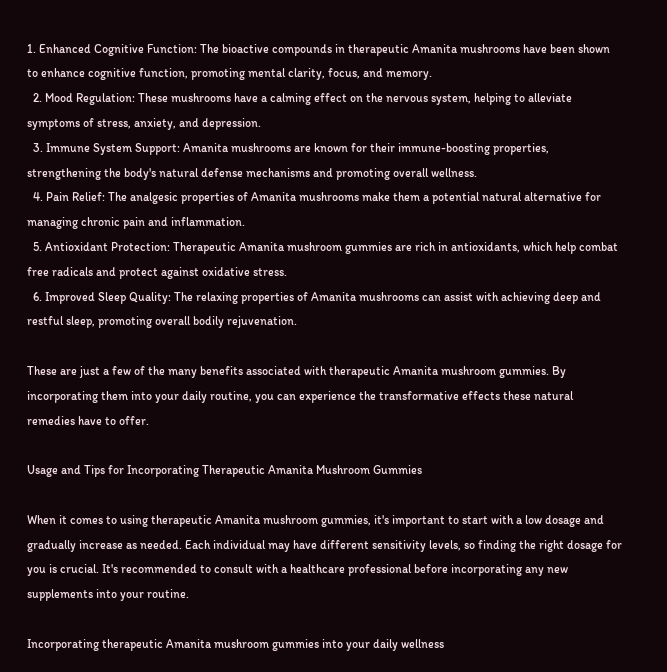1. Enhanced Cognitive Function: The bioactive compounds in therapeutic Amanita mushrooms have been shown to enhance cognitive function, promoting mental clarity, focus, and memory.
  2. Mood Regulation: These mushrooms have a calming effect on the nervous system, helping to alleviate symptoms of stress, anxiety, and depression.
  3. Immune System Support: Amanita mushrooms are known for their immune-boosting properties, strengthening the body's natural defense mechanisms and promoting overall wellness.
  4. Pain Relief: The analgesic properties of Amanita mushrooms make them a potential natural alternative for managing chronic pain and inflammation.
  5. Antioxidant Protection: Therapeutic Amanita mushroom gummies are rich in antioxidants, which help combat free radicals and protect against oxidative stress.
  6. Improved Sleep Quality: The relaxing properties of Amanita mushrooms can assist with achieving deep and restful sleep, promoting overall bodily rejuvenation.

These are just a few of the many benefits associated with therapeutic Amanita mushroom gummies. By incorporating them into your daily routine, you can experience the transformative effects these natural remedies have to offer.

Usage and Tips for Incorporating Therapeutic Amanita Mushroom Gummies

When it comes to using therapeutic Amanita mushroom gummies, it's important to start with a low dosage and gradually increase as needed. Each individual may have different sensitivity levels, so finding the right dosage for you is crucial. It's recommended to consult with a healthcare professional before incorporating any new supplements into your routine.

Incorporating therapeutic Amanita mushroom gummies into your daily wellness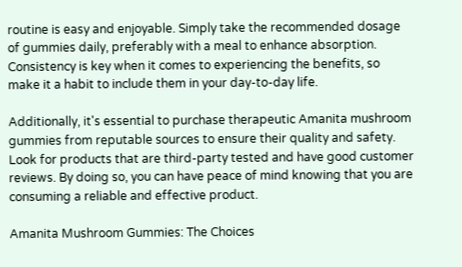routine is easy and enjoyable. Simply take the recommended dosage of gummies daily, preferably with a meal to enhance absorption. Consistency is key when it comes to experiencing the benefits, so make it a habit to include them in your day-to-day life.

Additionally, it's essential to purchase therapeutic Amanita mushroom gummies from reputable sources to ensure their quality and safety. Look for products that are third-party tested and have good customer reviews. By doing so, you can have peace of mind knowing that you are consuming a reliable and effective product.

Amanita Mushroom Gummies: The Choices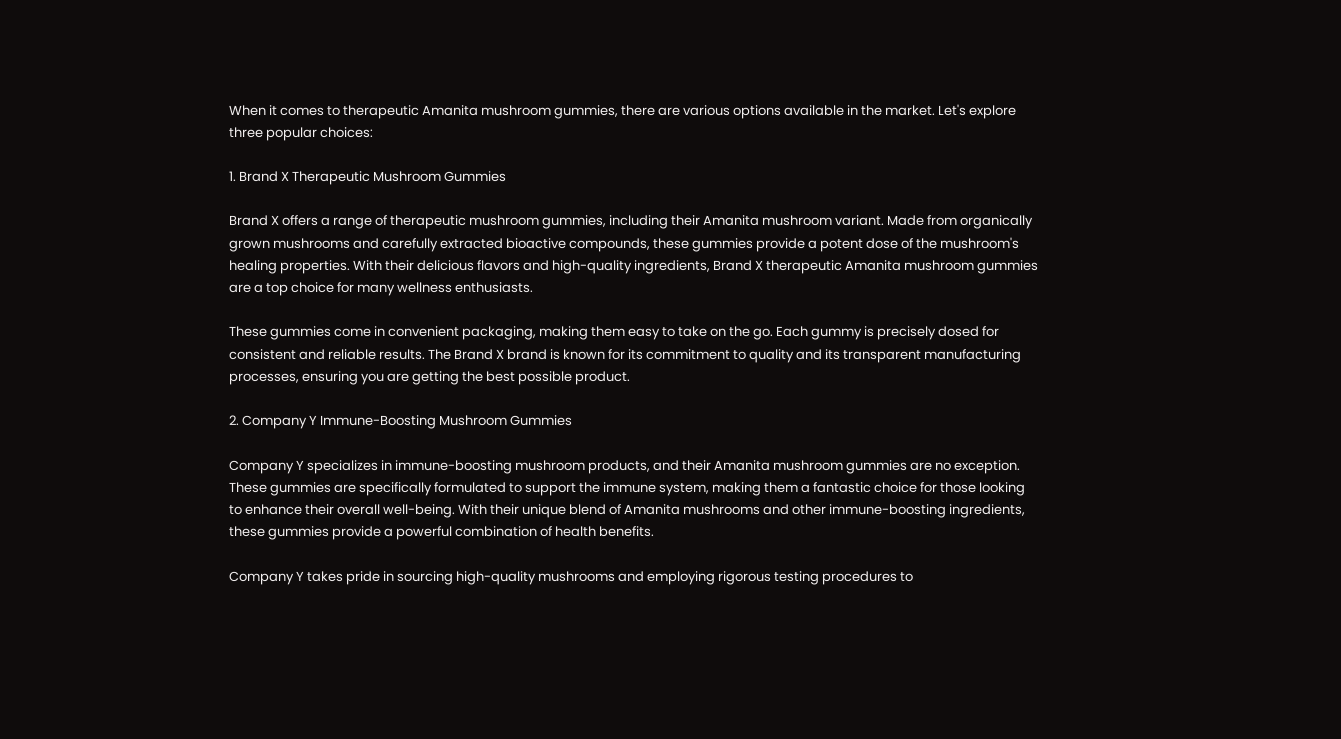When it comes to therapeutic Amanita mushroom gummies, there are various options available in the market. Let's explore three popular choices:

1. Brand X Therapeutic Mushroom Gummies

Brand X offers a range of therapeutic mushroom gummies, including their Amanita mushroom variant. Made from organically grown mushrooms and carefully extracted bioactive compounds, these gummies provide a potent dose of the mushroom's healing properties. With their delicious flavors and high-quality ingredients, Brand X therapeutic Amanita mushroom gummies are a top choice for many wellness enthusiasts.

These gummies come in convenient packaging, making them easy to take on the go. Each gummy is precisely dosed for consistent and reliable results. The Brand X brand is known for its commitment to quality and its transparent manufacturing processes, ensuring you are getting the best possible product.

2. Company Y Immune-Boosting Mushroom Gummies

Company Y specializes in immune-boosting mushroom products, and their Amanita mushroom gummies are no exception. These gummies are specifically formulated to support the immune system, making them a fantastic choice for those looking to enhance their overall well-being. With their unique blend of Amanita mushrooms and other immune-boosting ingredients, these gummies provide a powerful combination of health benefits.

Company Y takes pride in sourcing high-quality mushrooms and employing rigorous testing procedures to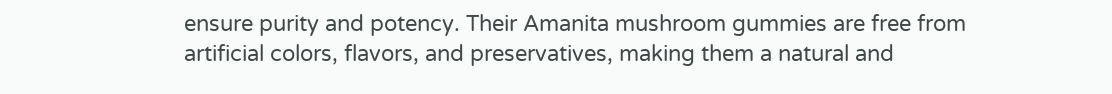ensure purity and potency. Their Amanita mushroom gummies are free from artificial colors, flavors, and preservatives, making them a natural and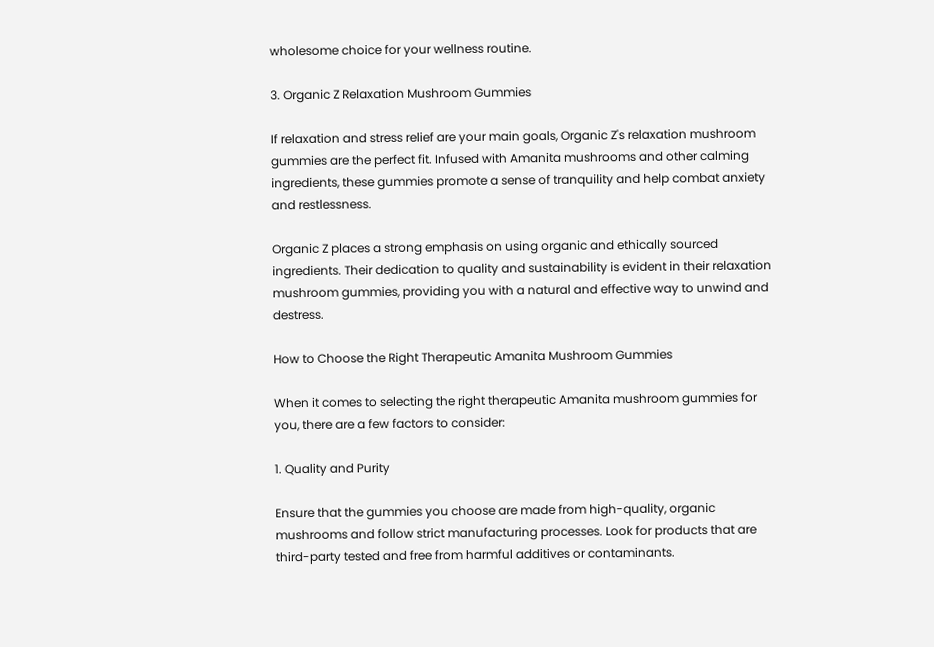wholesome choice for your wellness routine.

3. Organic Z Relaxation Mushroom Gummies

If relaxation and stress relief are your main goals, Organic Z's relaxation mushroom gummies are the perfect fit. Infused with Amanita mushrooms and other calming ingredients, these gummies promote a sense of tranquility and help combat anxiety and restlessness.

Organic Z places a strong emphasis on using organic and ethically sourced ingredients. Their dedication to quality and sustainability is evident in their relaxation mushroom gummies, providing you with a natural and effective way to unwind and destress.

How to Choose the Right Therapeutic Amanita Mushroom Gummies

When it comes to selecting the right therapeutic Amanita mushroom gummies for you, there are a few factors to consider:

1. Quality and Purity

Ensure that the gummies you choose are made from high-quality, organic mushrooms and follow strict manufacturing processes. Look for products that are third-party tested and free from harmful additives or contaminants.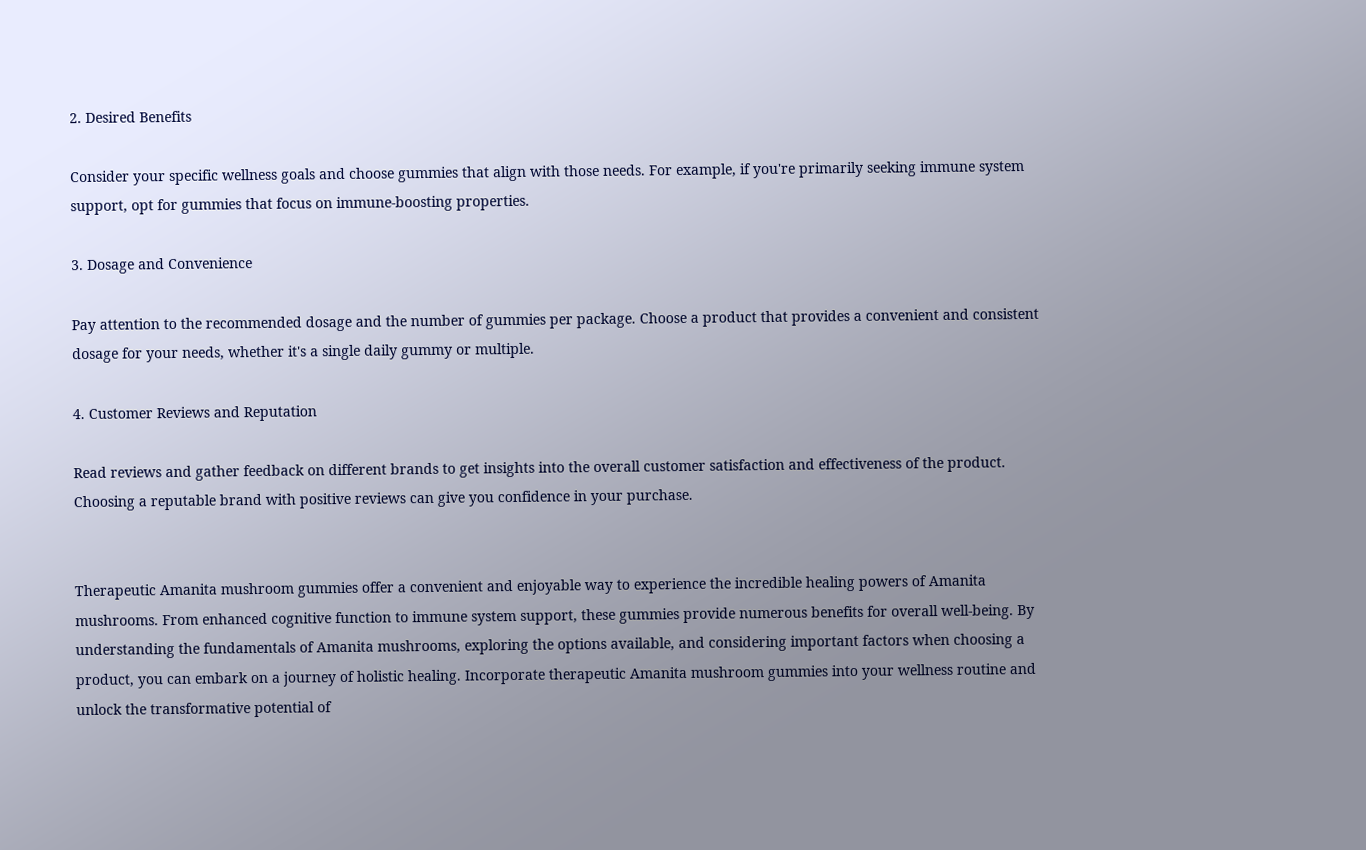2. Desired Benefits

Consider your specific wellness goals and choose gummies that align with those needs. For example, if you're primarily seeking immune system support, opt for gummies that focus on immune-boosting properties.

3. Dosage and Convenience

Pay attention to the recommended dosage and the number of gummies per package. Choose a product that provides a convenient and consistent dosage for your needs, whether it's a single daily gummy or multiple.

4. Customer Reviews and Reputation

Read reviews and gather feedback on different brands to get insights into the overall customer satisfaction and effectiveness of the product. Choosing a reputable brand with positive reviews can give you confidence in your purchase.


Therapeutic Amanita mushroom gummies offer a convenient and enjoyable way to experience the incredible healing powers of Amanita mushrooms. From enhanced cognitive function to immune system support, these gummies provide numerous benefits for overall well-being. By understanding the fundamentals of Amanita mushrooms, exploring the options available, and considering important factors when choosing a product, you can embark on a journey of holistic healing. Incorporate therapeutic Amanita mushroom gummies into your wellness routine and unlock the transformative potential of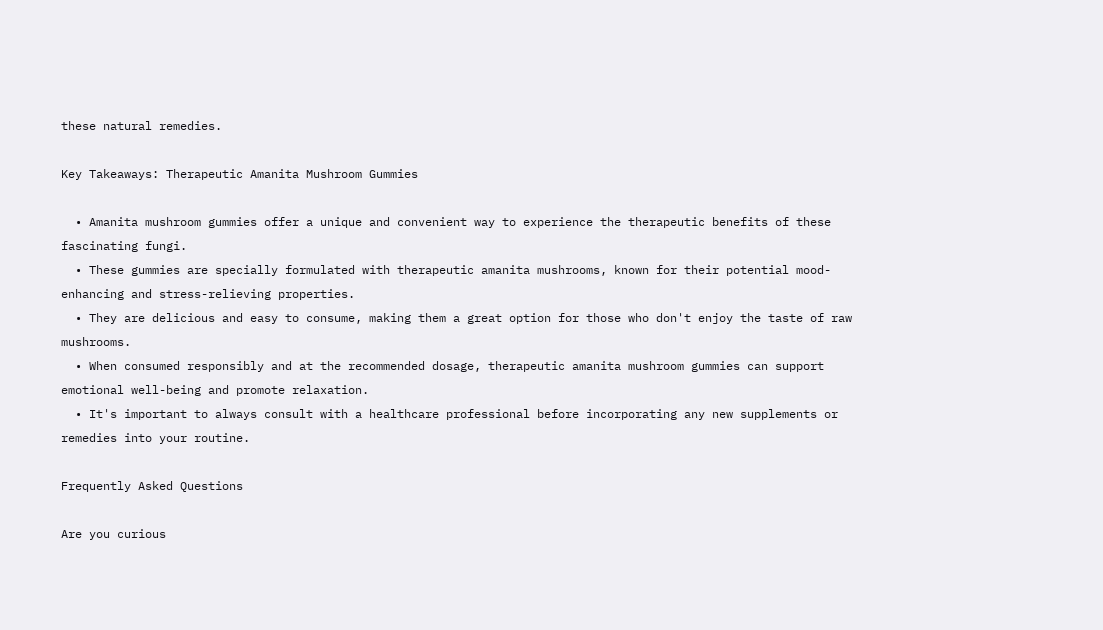these natural remedies.

Key Takeaways: Therapeutic Amanita Mushroom Gummies

  • Amanita mushroom gummies offer a unique and convenient way to experience the therapeutic benefits of these fascinating fungi.
  • These gummies are specially formulated with therapeutic amanita mushrooms, known for their potential mood-enhancing and stress-relieving properties.
  • They are delicious and easy to consume, making them a great option for those who don't enjoy the taste of raw mushrooms.
  • When consumed responsibly and at the recommended dosage, therapeutic amanita mushroom gummies can support emotional well-being and promote relaxation.
  • It's important to always consult with a healthcare professional before incorporating any new supplements or remedies into your routine.

Frequently Asked Questions

Are you curious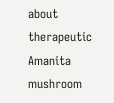about therapeutic Amanita mushroom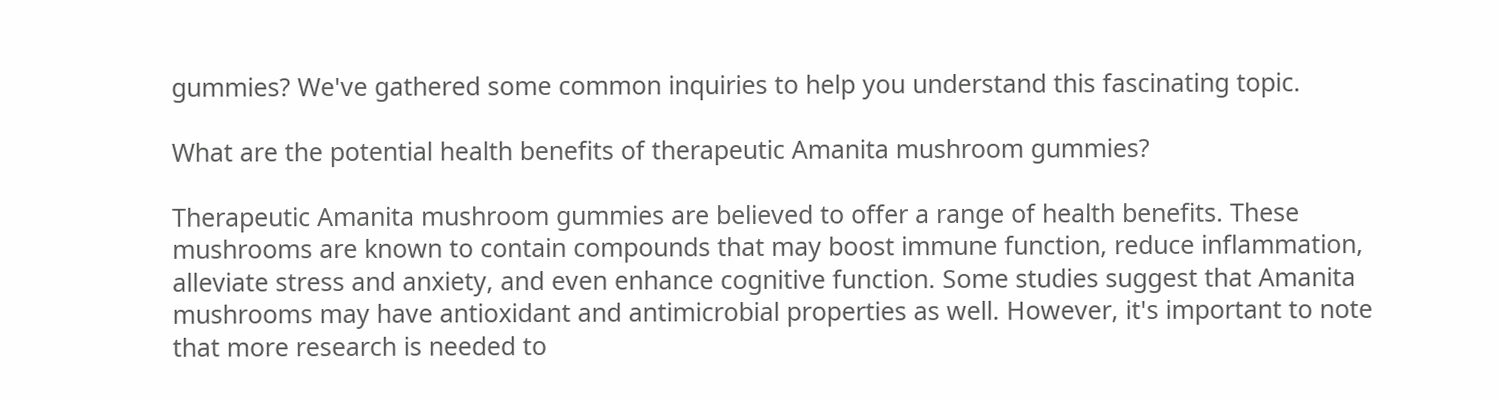gummies? We've gathered some common inquiries to help you understand this fascinating topic.

What are the potential health benefits of therapeutic Amanita mushroom gummies?

Therapeutic Amanita mushroom gummies are believed to offer a range of health benefits. These mushrooms are known to contain compounds that may boost immune function, reduce inflammation, alleviate stress and anxiety, and even enhance cognitive function. Some studies suggest that Amanita mushrooms may have antioxidant and antimicrobial properties as well. However, it's important to note that more research is needed to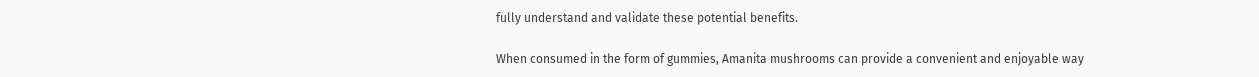fully understand and validate these potential benefits.

When consumed in the form of gummies, Amanita mushrooms can provide a convenient and enjoyable way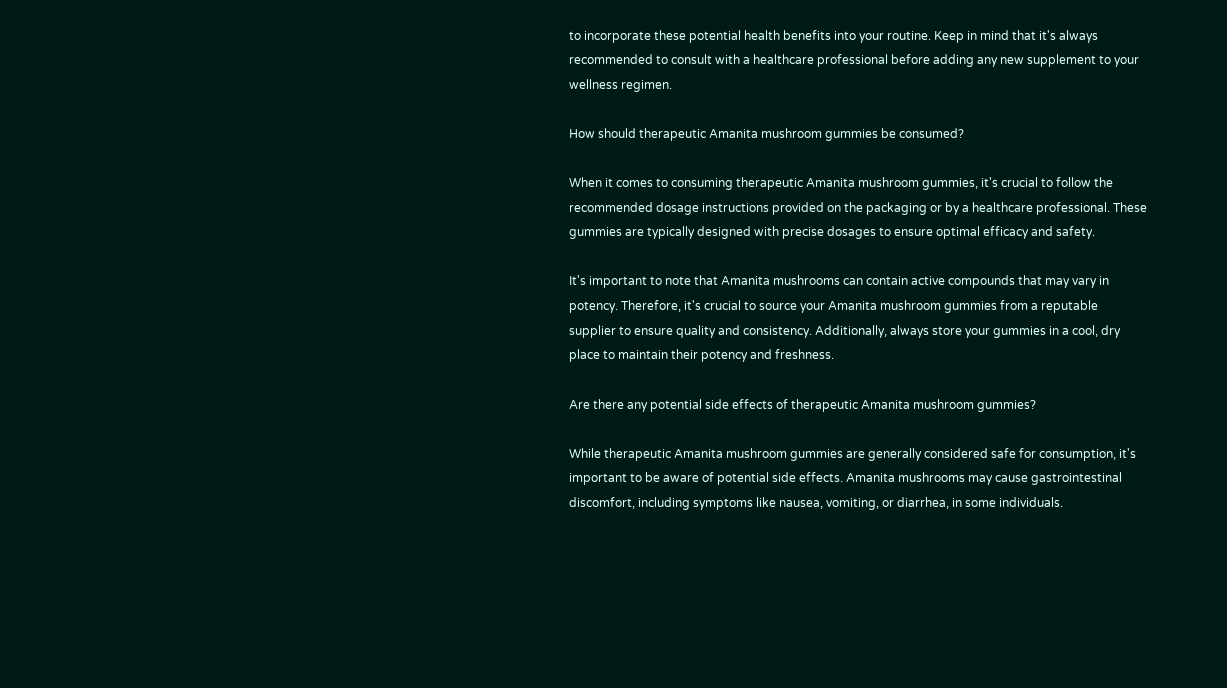to incorporate these potential health benefits into your routine. Keep in mind that it's always recommended to consult with a healthcare professional before adding any new supplement to your wellness regimen.

How should therapeutic Amanita mushroom gummies be consumed?

When it comes to consuming therapeutic Amanita mushroom gummies, it's crucial to follow the recommended dosage instructions provided on the packaging or by a healthcare professional. These gummies are typically designed with precise dosages to ensure optimal efficacy and safety.

It's important to note that Amanita mushrooms can contain active compounds that may vary in potency. Therefore, it's crucial to source your Amanita mushroom gummies from a reputable supplier to ensure quality and consistency. Additionally, always store your gummies in a cool, dry place to maintain their potency and freshness.

Are there any potential side effects of therapeutic Amanita mushroom gummies?

While therapeutic Amanita mushroom gummies are generally considered safe for consumption, it's important to be aware of potential side effects. Amanita mushrooms may cause gastrointestinal discomfort, including symptoms like nausea, vomiting, or diarrhea, in some individuals.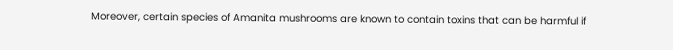Moreover, certain species of Amanita mushrooms are known to contain toxins that can be harmful if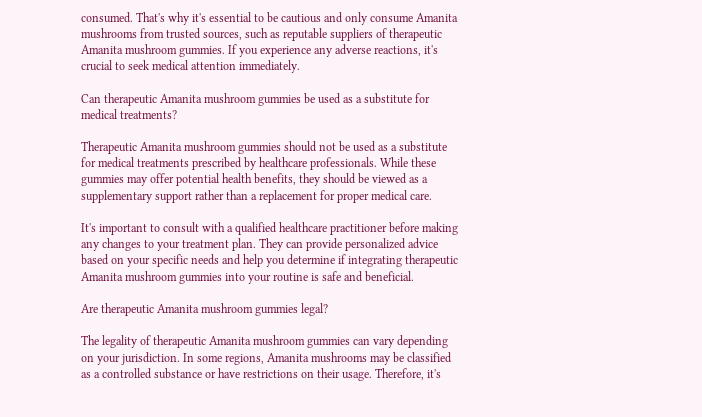consumed. That's why it's essential to be cautious and only consume Amanita mushrooms from trusted sources, such as reputable suppliers of therapeutic Amanita mushroom gummies. If you experience any adverse reactions, it's crucial to seek medical attention immediately.

Can therapeutic Amanita mushroom gummies be used as a substitute for medical treatments?

Therapeutic Amanita mushroom gummies should not be used as a substitute for medical treatments prescribed by healthcare professionals. While these gummies may offer potential health benefits, they should be viewed as a supplementary support rather than a replacement for proper medical care.

It's important to consult with a qualified healthcare practitioner before making any changes to your treatment plan. They can provide personalized advice based on your specific needs and help you determine if integrating therapeutic Amanita mushroom gummies into your routine is safe and beneficial.

Are therapeutic Amanita mushroom gummies legal?

The legality of therapeutic Amanita mushroom gummies can vary depending on your jurisdiction. In some regions, Amanita mushrooms may be classified as a controlled substance or have restrictions on their usage. Therefore, it's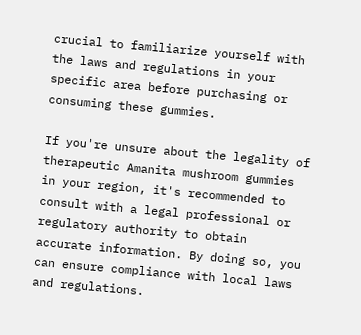crucial to familiarize yourself with the laws and regulations in your specific area before purchasing or consuming these gummies.

If you're unsure about the legality of therapeutic Amanita mushroom gummies in your region, it's recommended to consult with a legal professional or regulatory authority to obtain accurate information. By doing so, you can ensure compliance with local laws and regulations.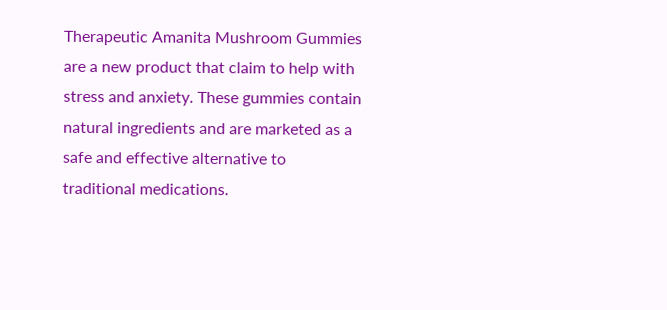Therapeutic Amanita Mushroom Gummies are a new product that claim to help with stress and anxiety. These gummies contain natural ingredients and are marketed as a safe and effective alternative to traditional medications.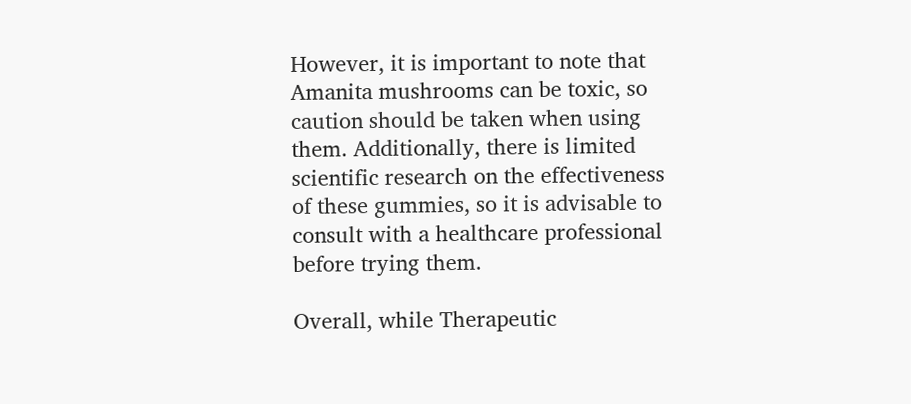However, it is important to note that Amanita mushrooms can be toxic, so caution should be taken when using them. Additionally, there is limited scientific research on the effectiveness of these gummies, so it is advisable to consult with a healthcare professional before trying them.

Overall, while Therapeutic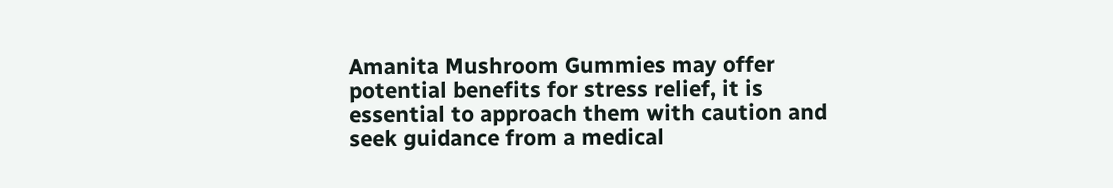Amanita Mushroom Gummies may offer potential benefits for stress relief, it is essential to approach them with caution and seek guidance from a medical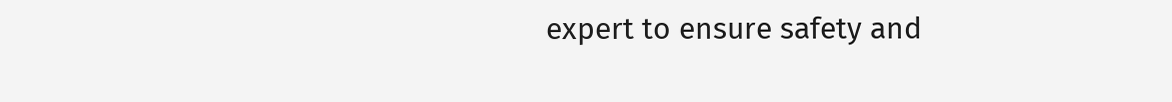expert to ensure safety and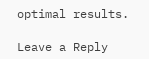optimal results.

Leave a Reply